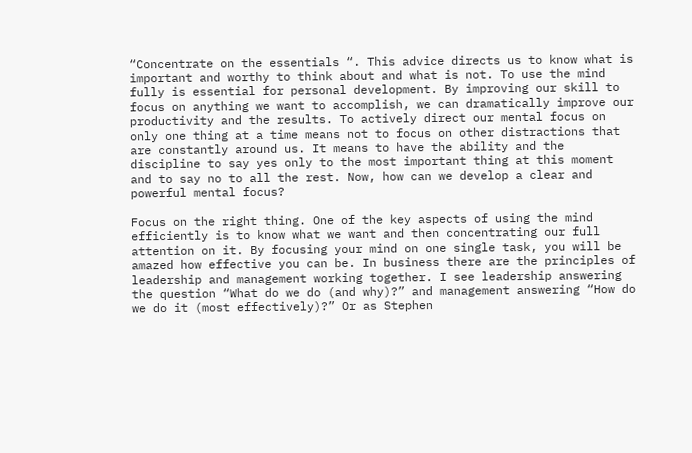“Concentrate on the essentials “. This advice directs us to know what is important and worthy to think about and what is not. To use the mind fully is essential for personal development. By improving our skill to focus on anything we want to accomplish, we can dramatically improve our productivity and the results. To actively direct our mental focus on only one thing at a time means not to focus on other distractions that are constantly around us. It means to have the ability and the discipline to say yes only to the most important thing at this moment and to say no to all the rest. Now, how can we develop a clear and powerful mental focus?

Focus on the right thing. One of the key aspects of using the mind efficiently is to know what we want and then concentrating our full attention on it. By focusing your mind on one single task, you will be amazed how effective you can be. In business there are the principles of leadership and management working together. I see leadership answering the question “What do we do (and why)?” and management answering “How do we do it (most effectively)?” Or as Stephen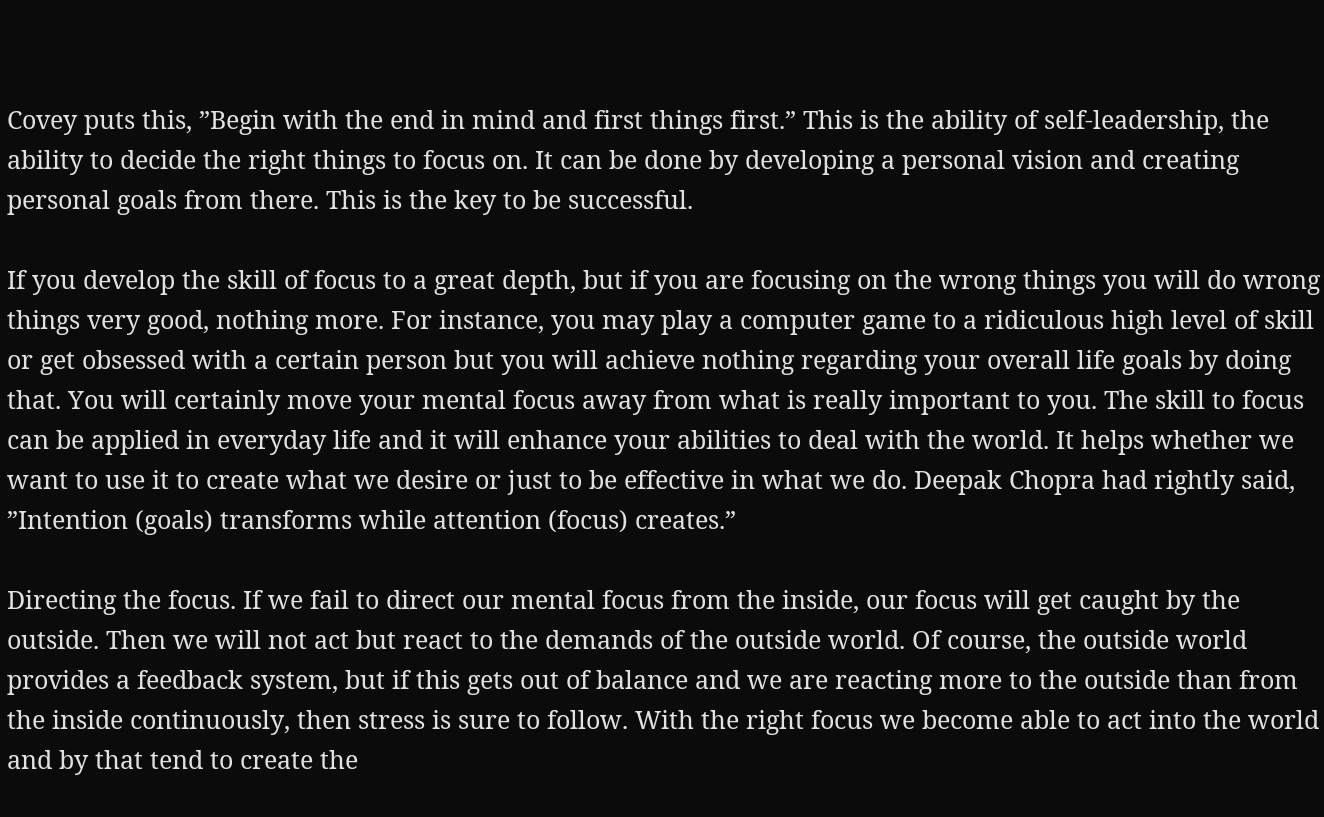Covey puts this, ”Begin with the end in mind and first things first.” This is the ability of self-leadership, the ability to decide the right things to focus on. It can be done by developing a personal vision and creating personal goals from there. This is the key to be successful.

If you develop the skill of focus to a great depth, but if you are focusing on the wrong things you will do wrong things very good, nothing more. For instance, you may play a computer game to a ridiculous high level of skill or get obsessed with a certain person but you will achieve nothing regarding your overall life goals by doing that. You will certainly move your mental focus away from what is really important to you. The skill to focus can be applied in everyday life and it will enhance your abilities to deal with the world. It helps whether we want to use it to create what we desire or just to be effective in what we do. Deepak Chopra had rightly said, ”Intention (goals) transforms while attention (focus) creates.”

Directing the focus. If we fail to direct our mental focus from the inside, our focus will get caught by the outside. Then we will not act but react to the demands of the outside world. Of course, the outside world provides a feedback system, but if this gets out of balance and we are reacting more to the outside than from the inside continuously, then stress is sure to follow. With the right focus we become able to act into the world and by that tend to create the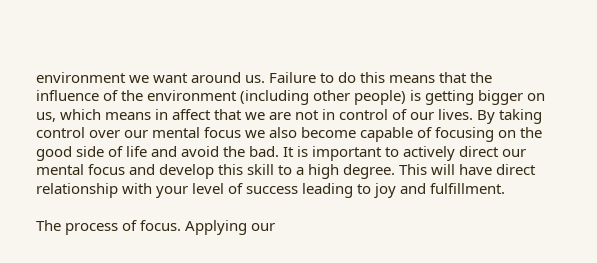environment we want around us. Failure to do this means that the influence of the environment (including other people) is getting bigger on us, which means in affect that we are not in control of our lives. By taking control over our mental focus we also become capable of focusing on the good side of life and avoid the bad. It is important to actively direct our mental focus and develop this skill to a high degree. This will have direct relationship with your level of success leading to joy and fulfillment.

The process of focus. Applying our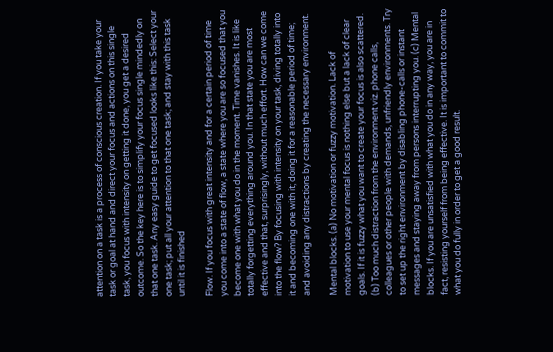attention on a task is a process of conscious creation. If you take your task or goal at hand and direct your focus and actions on this single task, you focus with intensity on getting it done, you get a desired outcome. So the key here is to simplify your focus single mindedly on that one task. Any easy guide to get focused looks like this: Select your one task; put all your attention to that one task; and stay with this task until it is finished

Flow. If you focus with great intensity and for a certain period of time you come into a state of flow, a state where you are so focused that you become one with what you do in the moment. Time vanishes. It is like totally forgetting everything around you. In that state you are most effective and that, surprisingly, without much effort. How can we come into the flow? By focusing with intensity on your task, diving totally into it and becoming one with it; doing it for a reasonable period of time; and avoiding any distractions by creating the necessary environment.

Mental blocks. (a) No motivation or fuzzy motivation. Lack of motivation to use your mental focus is nothing else but a lack of clear goals. If it is fuzzy what you want to create your focus is also scattered. (b) Too much distraction from the environment viz. phone calls, colleagues or other people with demands, unfriendly environments. Try to set up the right environment by disabling phone-calls or instant messages and staying away from persons interrupting you. (c) Mental blocks. If you are unsatisfied with what you do in any way, you are in fact, resisting yourself from being effective. It is important to commit to what you do fully in order to get a good result.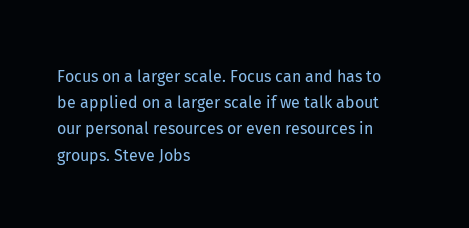Focus on a larger scale. Focus can and has to be applied on a larger scale if we talk about our personal resources or even resources in groups. Steve Jobs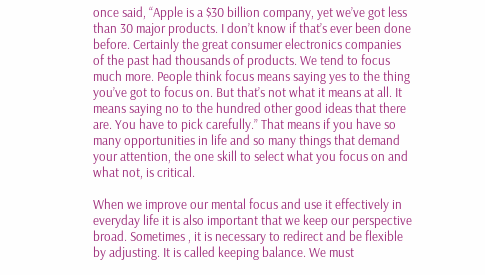once said, “Apple is a $30 billion company, yet we’ve got less than 30 major products. I don’t know if that’s ever been done before. Certainly the great consumer electronics companies of the past had thousands of products. We tend to focus much more. People think focus means saying yes to the thing you’ve got to focus on. But that’s not what it means at all. It means saying no to the hundred other good ideas that there are. You have to pick carefully.” That means if you have so many opportunities in life and so many things that demand your attention, the one skill to select what you focus on and what not, is critical.

When we improve our mental focus and use it effectively in everyday life it is also important that we keep our perspective broad. Sometimes , it is necessary to redirect and be flexible by adjusting. It is called keeping balance. We must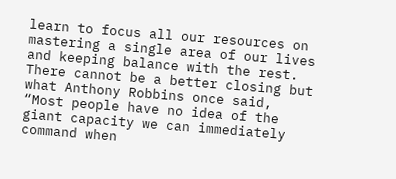learn to focus all our resources on mastering a single area of our lives and keeping balance with the rest. There cannot be a better closing but what Anthony Robbins once said, “Most people have no idea of the giant capacity we can immediately command when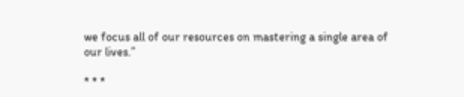we focus all of our resources on mastering a single area of our lives.”

* * *